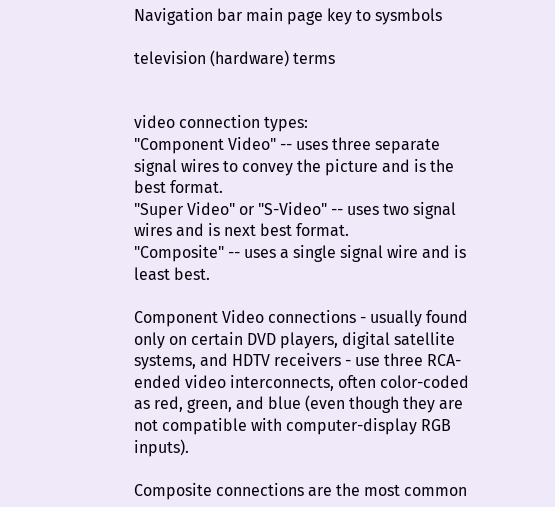Navigation bar main page key to sysmbols

television (hardware) terms


video connection types:
"Component Video" -- uses three separate signal wires to convey the picture and is the best format.
"Super Video" or "S-Video" -- uses two signal wires and is next best format.
"Composite" -- uses a single signal wire and is least best.

Component Video connections - usually found only on certain DVD players, digital satellite systems, and HDTV receivers - use three RCA-ended video interconnects, often color-coded as red, green, and blue (even though they are not compatible with computer-display RGB inputs).

Composite connections are the most common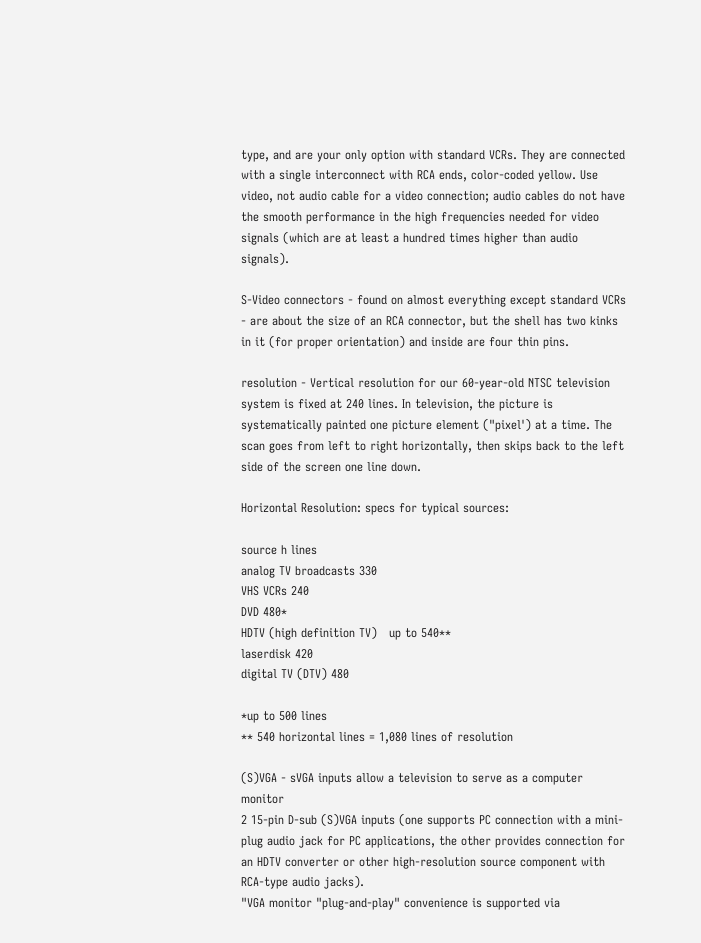type, and are your only option with standard VCRs. They are connected with a single interconnect with RCA ends, color-coded yellow. Use video, not audio cable for a video connection; audio cables do not have the smooth performance in the high frequencies needed for video signals (which are at least a hundred times higher than audio signals).

S-Video connectors - found on almost everything except standard VCRs - are about the size of an RCA connector, but the shell has two kinks in it (for proper orientation) and inside are four thin pins.

resolution - Vertical resolution for our 60-year-old NTSC television system is fixed at 240 lines. In television, the picture is systematically painted one picture element ("pixel') at a time. The scan goes from left to right horizontally, then skips back to the left side of the screen one line down.

Horizontal Resolution: specs for typical sources:

source h lines
analog TV broadcasts 330
VHS VCRs 240
DVD 480*
HDTV (high definition TV)   up to 540**
laserdisk 420
digital TV (DTV) 480

*up to 500 lines
** 540 horizontal lines = 1,080 lines of resolution

(S)VGA - sVGA inputs allow a television to serve as a computer monitor
2 15-pin D-sub (S)VGA inputs (one supports PC connection with a mini-plug audio jack for PC applications, the other provides connection for an HDTV converter or other high-resolution source component with RCA-type audio jacks).
"VGA monitor "plug-and-play" convenience is supported via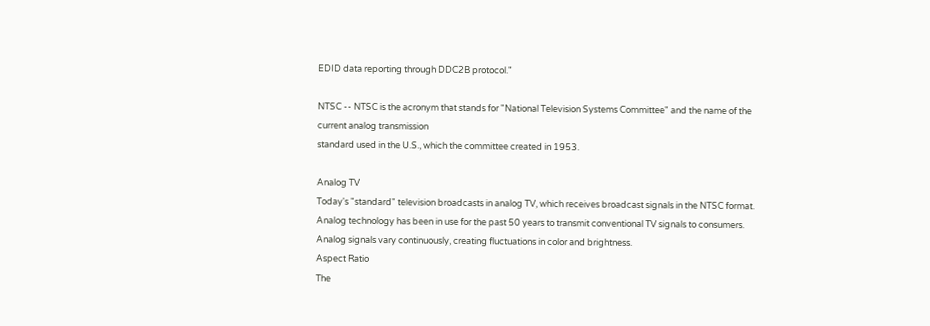EDID data reporting through DDC2B protocol."

NTSC -- NTSC is the acronym that stands for "National Television Systems Committee" and the name of the current analog transmission
standard used in the U.S., which the committee created in 1953.

Analog TV
Today's "standard" television broadcasts in analog TV, which receives broadcast signals in the NTSC format. Analog technology has been in use for the past 50 years to transmit conventional TV signals to consumers. Analog signals vary continuously, creating fluctuations in color and brightness.
Aspect Ratio
The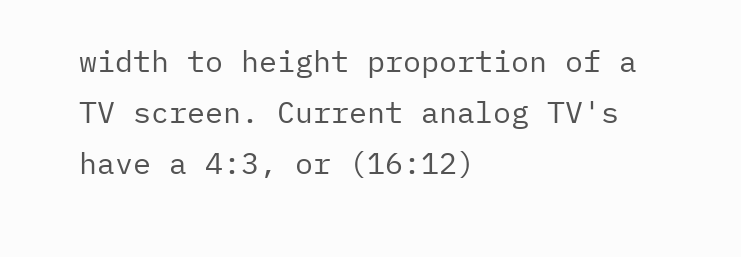width to height proportion of a TV screen. Current analog TV's have a 4:3, or (16:12)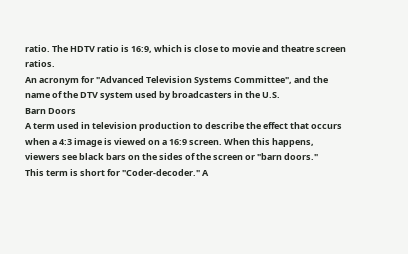ratio. The HDTV ratio is 16:9, which is close to movie and theatre screen ratios.
An acronym for "Advanced Television Systems Committee", and the name of the DTV system used by broadcasters in the U.S.
Barn Doors
A term used in television production to describe the effect that occurs when a 4:3 image is viewed on a 16:9 screen. When this happens, viewers see black bars on the sides of the screen or "barn doors."
This term is short for "Coder-decoder." A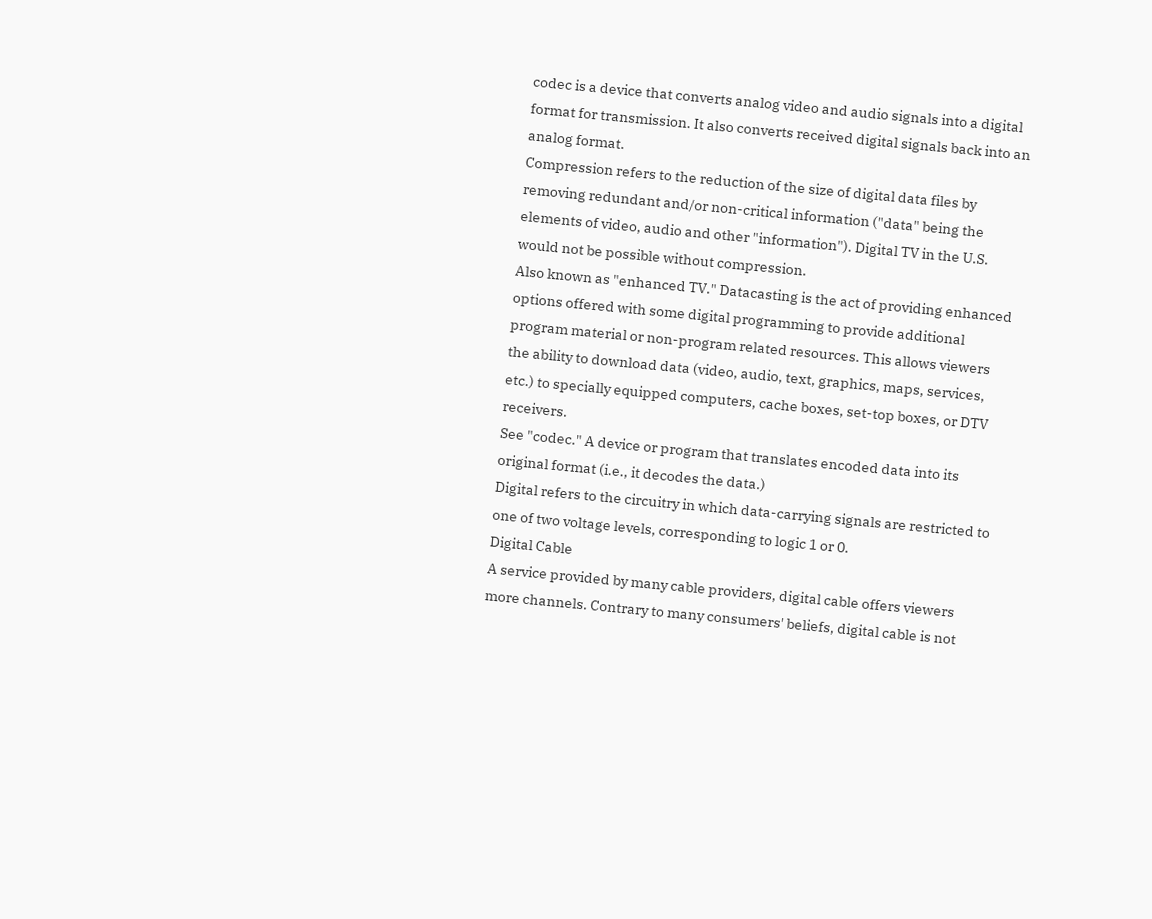codec is a device that converts analog video and audio signals into a digital format for transmission. It also converts received digital signals back into an analog format.
Compression refers to the reduction of the size of digital data files by removing redundant and/or non-critical information ("data" being the elements of video, audio and other "information"). Digital TV in the U.S. would not be possible without compression.
Also known as "enhanced TV." Datacasting is the act of providing enhanced options offered with some digital programming to provide additional program material or non-program related resources. This allows viewers the ability to download data (video, audio, text, graphics, maps, services, etc.) to specially equipped computers, cache boxes, set-top boxes, or DTV receivers.
See "codec." A device or program that translates encoded data into its original format (i.e., it decodes the data.)
Digital refers to the circuitry in which data-carrying signals are restricted to one of two voltage levels, corresponding to logic 1 or 0.
Digital Cable
A service provided by many cable providers, digital cable offers viewers more channels. Contrary to many consumers' beliefs, digital cable is not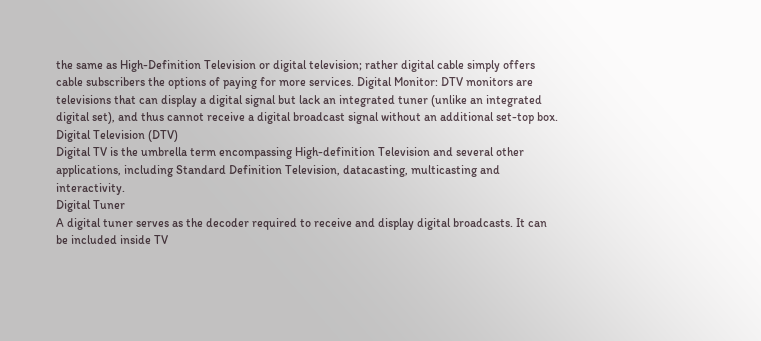the same as High-Definition Television or digital television; rather digital cable simply offers cable subscribers the options of paying for more services. Digital Monitor: DTV monitors are televisions that can display a digital signal but lack an integrated tuner (unlike an integrated digital set), and thus cannot receive a digital broadcast signal without an additional set-top box.
Digital Television (DTV)
Digital TV is the umbrella term encompassing High-definition Television and several other applications, including Standard Definition Television, datacasting, multicasting and interactivity.
Digital Tuner
A digital tuner serves as the decoder required to receive and display digital broadcasts. It can be included inside TV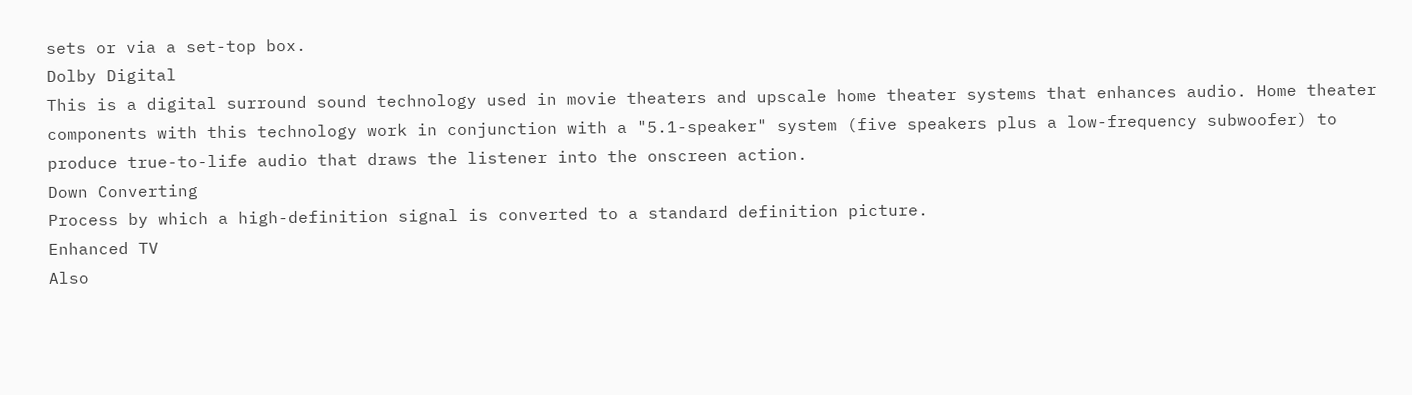sets or via a set-top box.
Dolby Digital
This is a digital surround sound technology used in movie theaters and upscale home theater systems that enhances audio. Home theater components with this technology work in conjunction with a "5.1-speaker" system (five speakers plus a low-frequency subwoofer) to produce true-to-life audio that draws the listener into the onscreen action.
Down Converting
Process by which a high-definition signal is converted to a standard definition picture.
Enhanced TV
Also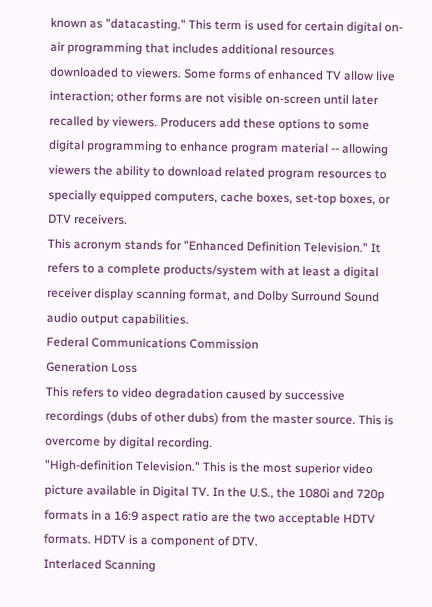known as "datacasting." This term is used for certain digital on-air programming that includes additional resources downloaded to viewers. Some forms of enhanced TV allow live interaction; other forms are not visible on-screen until later recalled by viewers. Producers add these options to some digital programming to enhance program material -- allowing viewers the ability to download related program resources to specially equipped computers, cache boxes, set-top boxes, or DTV receivers.
This acronym stands for "Enhanced Definition Television." It refers to a complete products/system with at least a digital receiver display scanning format, and Dolby Surround Sound audio output capabilities.
Federal Communications Commission
Generation Loss
This refers to video degradation caused by successive recordings (dubs of other dubs) from the master source. This is overcome by digital recording.
"High-definition Television." This is the most superior video picture available in Digital TV. In the U.S., the 1080i and 720p formats in a 16:9 aspect ratio are the two acceptable HDTV formats. HDTV is a component of DTV.
Interlaced Scanning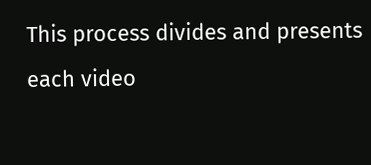This process divides and presents each video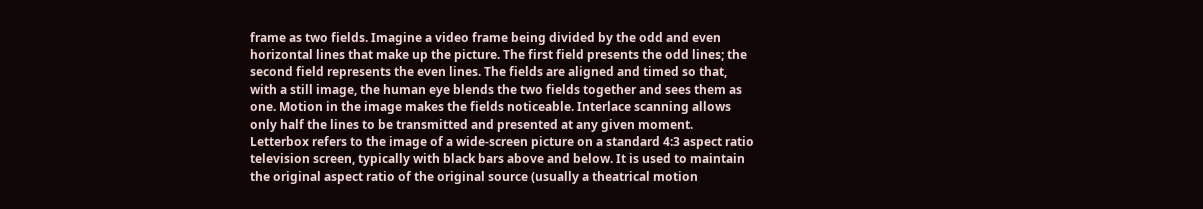frame as two fields. Imagine a video frame being divided by the odd and even horizontal lines that make up the picture. The first field presents the odd lines; the second field represents the even lines. The fields are aligned and timed so that, with a still image, the human eye blends the two fields together and sees them as one. Motion in the image makes the fields noticeable. Interlace scanning allows only half the lines to be transmitted and presented at any given moment.
Letterbox refers to the image of a wide-screen picture on a standard 4:3 aspect ratio television screen, typically with black bars above and below. It is used to maintain the original aspect ratio of the original source (usually a theatrical motion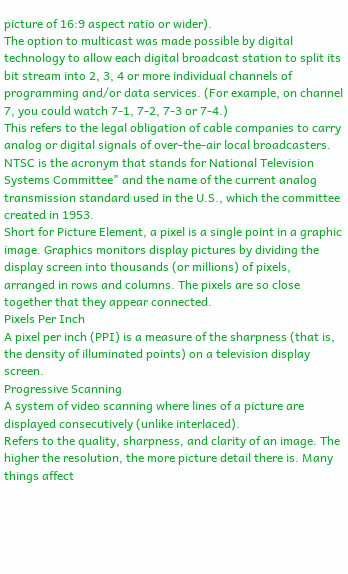picture of 16:9 aspect ratio or wider).
The option to multicast was made possible by digital technology to allow each digital broadcast station to split its bit stream into 2, 3, 4 or more individual channels of programming and/or data services. (For example, on channel 7, you could watch 7-1, 7-2, 7-3 or 7-4.)
This refers to the legal obligation of cable companies to carry analog or digital signals of over-the-air local broadcasters.
NTSC is the acronym that stands for National Television Systems Committee" and the name of the current analog transmission standard used in the U.S., which the committee created in 1953.
Short for Picture Element, a pixel is a single point in a graphic image. Graphics monitors display pictures by dividing the display screen into thousands (or millions) of pixels, arranged in rows and columns. The pixels are so close together that they appear connected.
Pixels Per Inch
A pixel per inch (PPI) is a measure of the sharpness (that is, the density of illuminated points) on a television display screen.
Progressive Scanning
A system of video scanning where lines of a picture are displayed consecutively (unlike interlaced).
Refers to the quality, sharpness, and clarity of an image. The higher the resolution, the more picture detail there is. Many things affect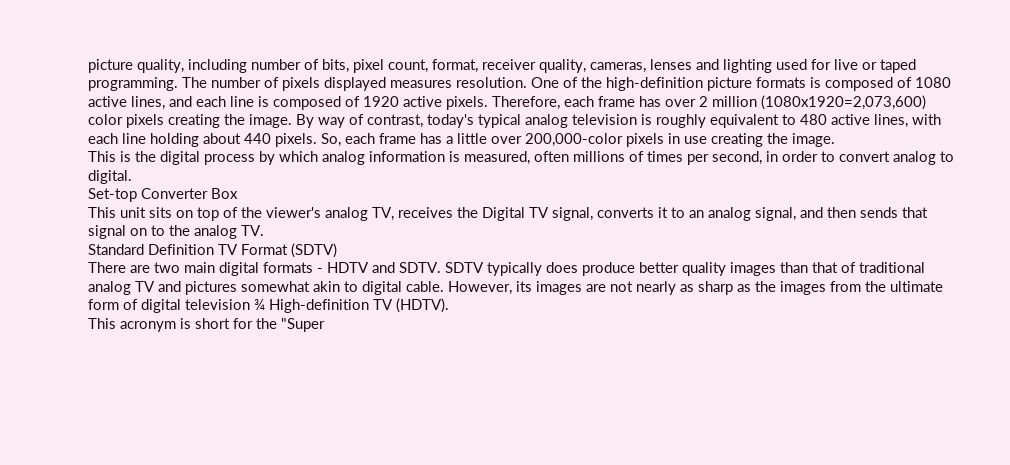picture quality, including number of bits, pixel count, format, receiver quality, cameras, lenses and lighting used for live or taped programming. The number of pixels displayed measures resolution. One of the high-definition picture formats is composed of 1080 active lines, and each line is composed of 1920 active pixels. Therefore, each frame has over 2 million (1080x1920=2,073,600) color pixels creating the image. By way of contrast, today's typical analog television is roughly equivalent to 480 active lines, with each line holding about 440 pixels. So, each frame has a little over 200,000-color pixels in use creating the image.
This is the digital process by which analog information is measured, often millions of times per second, in order to convert analog to digital.
Set-top Converter Box
This unit sits on top of the viewer's analog TV, receives the Digital TV signal, converts it to an analog signal, and then sends that signal on to the analog TV.
Standard Definition TV Format (SDTV)
There are two main digital formats - HDTV and SDTV. SDTV typically does produce better quality images than that of traditional analog TV and pictures somewhat akin to digital cable. However, its images are not nearly as sharp as the images from the ultimate form of digital television ¾ High-definition TV (HDTV).
This acronym is short for the "Super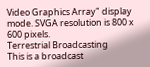Video Graphics Array" display mode. SVGA resolution is 800 x 600 pixels.
Terrestrial Broadcasting
This is a broadcast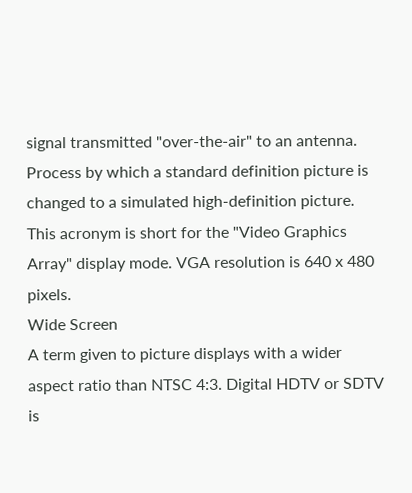signal transmitted "over-the-air" to an antenna.
Process by which a standard definition picture is changed to a simulated high-definition picture.
This acronym is short for the "Video Graphics Array" display mode. VGA resolution is 640 x 480 pixels.
Wide Screen
A term given to picture displays with a wider aspect ratio than NTSC 4:3. Digital HDTV or SDTV is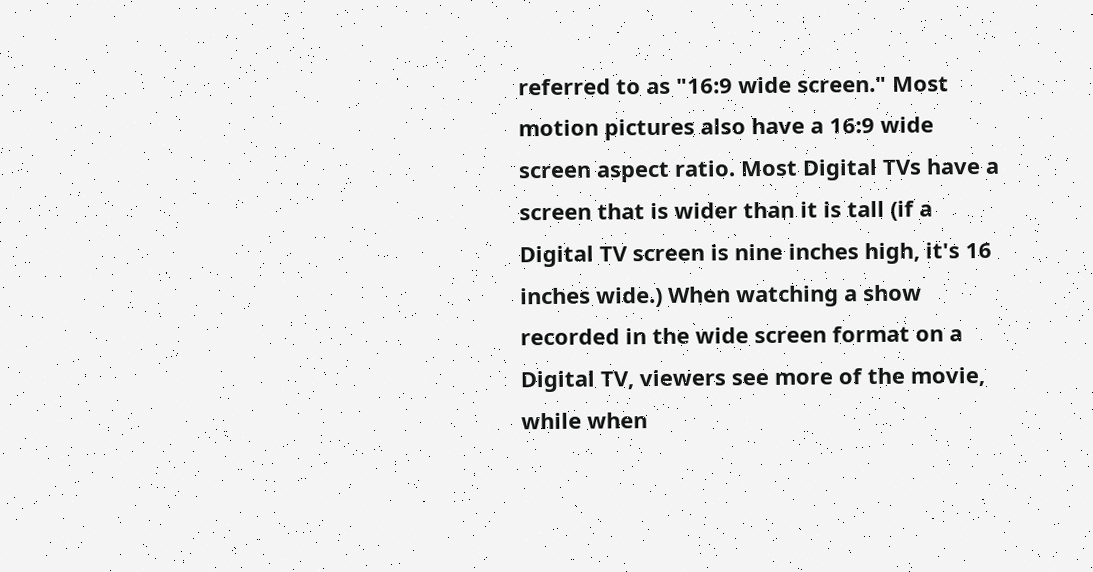referred to as "16:9 wide screen." Most motion pictures also have a 16:9 wide screen aspect ratio. Most Digital TVs have a screen that is wider than it is tall (if a Digital TV screen is nine inches high, it's 16 inches wide.) When watching a show recorded in the wide screen format on a Digital TV, viewers see more of the movie, while when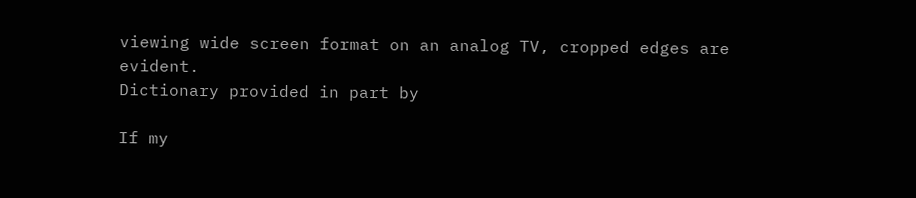viewing wide screen format on an analog TV, cropped edges are evident.
Dictionary provided in part by

If my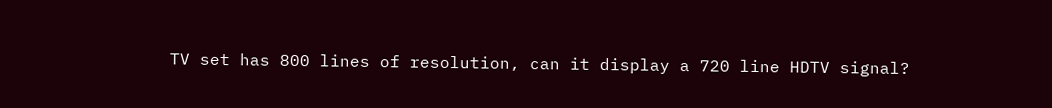TV set has 800 lines of resolution, can it display a 720 line HDTV signal?